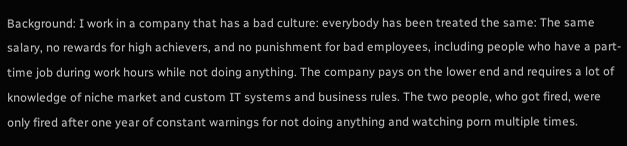Background: I work in a company that has a bad culture: everybody has been treated the same: The same salary, no rewards for high achievers, and no punishment for bad employees, including people who have a part-time job during work hours while not doing anything. The company pays on the lower end and requires a lot of knowledge of niche market and custom IT systems and business rules. The two people, who got fired, were only fired after one year of constant warnings for not doing anything and watching porn multiple times.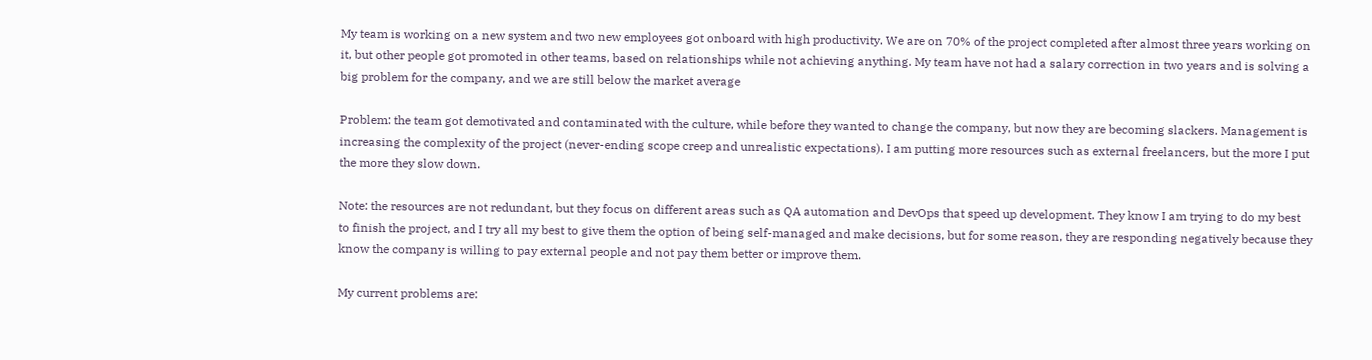My team is working on a new system and two new employees got onboard with high productivity. We are on 70% of the project completed after almost three years working on it, but other people got promoted in other teams, based on relationships while not achieving anything. My team have not had a salary correction in two years and is solving a big problem for the company, and we are still below the market average

Problem: the team got demotivated and contaminated with the culture, while before they wanted to change the company, but now they are becoming slackers. Management is increasing the complexity of the project (never-ending scope creep and unrealistic expectations). I am putting more resources such as external freelancers, but the more I put the more they slow down.

Note: the resources are not redundant, but they focus on different areas such as QA automation and DevOps that speed up development. They know I am trying to do my best to finish the project, and I try all my best to give them the option of being self-managed and make decisions, but for some reason, they are responding negatively because they know the company is willing to pay external people and not pay them better or improve them.

My current problems are: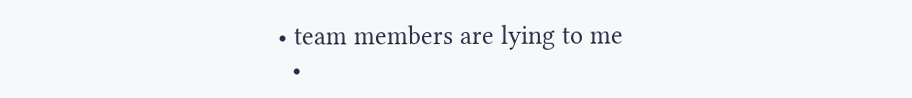• team members are lying to me
  •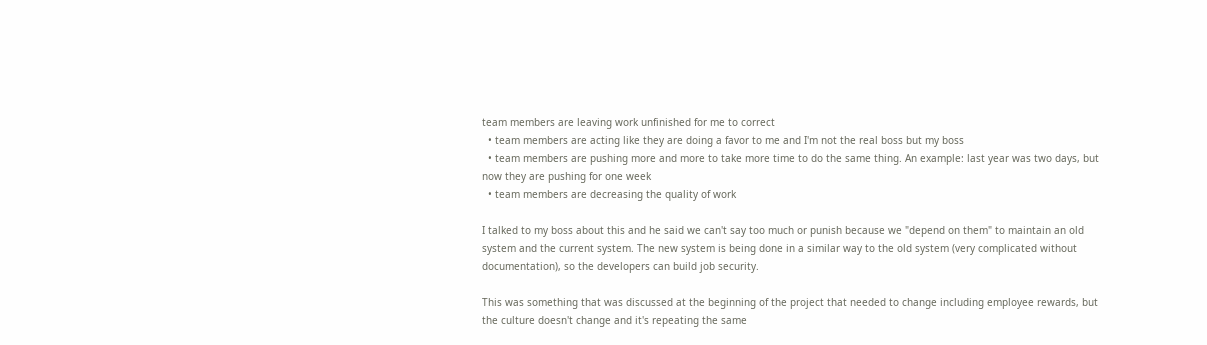team members are leaving work unfinished for me to correct
  • team members are acting like they are doing a favor to me and I'm not the real boss but my boss
  • team members are pushing more and more to take more time to do the same thing. An example: last year was two days, but now they are pushing for one week
  • team members are decreasing the quality of work

I talked to my boss about this and he said we can't say too much or punish because we "depend on them" to maintain an old system and the current system. The new system is being done in a similar way to the old system (very complicated without documentation), so the developers can build job security.

This was something that was discussed at the beginning of the project that needed to change including employee rewards, but the culture doesn't change and it's repeating the same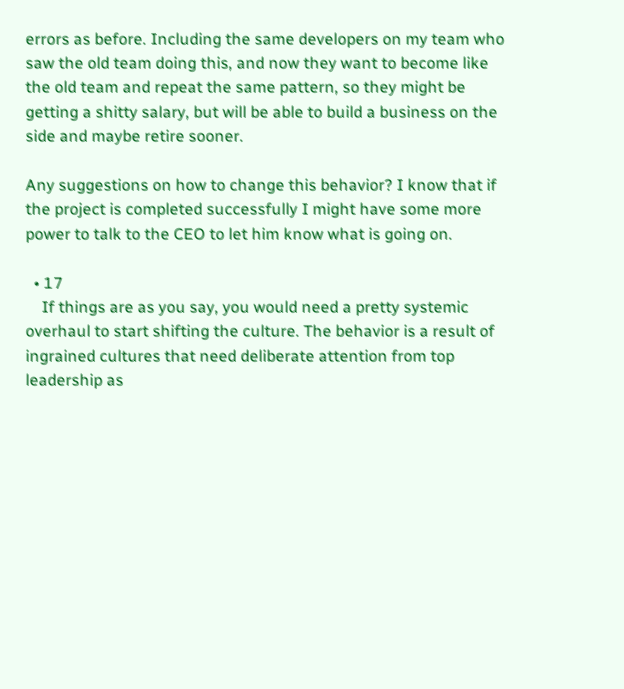errors as before. Including the same developers on my team who saw the old team doing this, and now they want to become like the old team and repeat the same pattern, so they might be getting a shitty salary, but will be able to build a business on the side and maybe retire sooner.

Any suggestions on how to change this behavior? I know that if the project is completed successfully I might have some more power to talk to the CEO to let him know what is going on.

  • 17
    If things are as you say, you would need a pretty systemic overhaul to start shifting the culture. The behavior is a result of ingrained cultures that need deliberate attention from top leadership as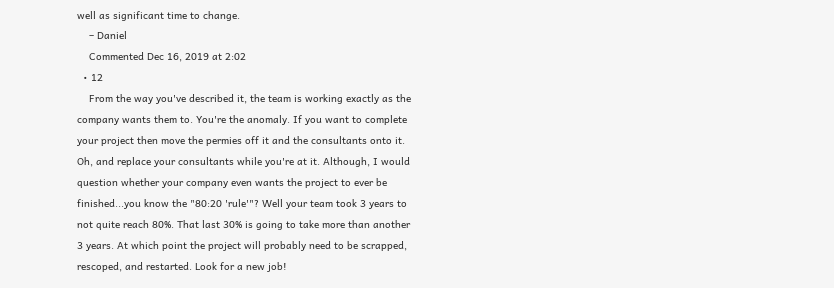well as significant time to change.
    – Daniel
    Commented Dec 16, 2019 at 2:02
  • 12
    From the way you've described it, the team is working exactly as the company wants them to. You're the anomaly. If you want to complete your project then move the permies off it and the consultants onto it. Oh, and replace your consultants while you're at it. Although, I would question whether your company even wants the project to ever be finished...you know the "80:20 'rule'"? Well your team took 3 years to not quite reach 80%. That last 30% is going to take more than another 3 years. At which point the project will probably need to be scrapped, rescoped, and restarted. Look for a new job!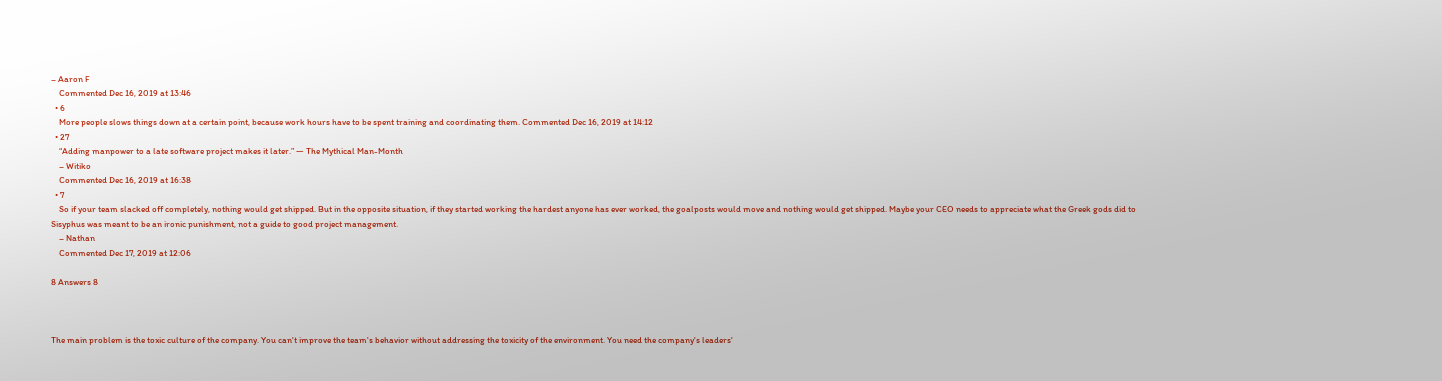– Aaron F
    Commented Dec 16, 2019 at 13:46
  • 6
    More people slows things down at a certain point, because work hours have to be spent training and coordinating them. Commented Dec 16, 2019 at 14:12
  • 27
    “Adding manpower to a late software project makes it later.” — The Mythical Man-Month
    – Witiko
    Commented Dec 16, 2019 at 16:38
  • 7
    So if your team slacked off completely, nothing would get shipped. But in the opposite situation, if they started working the hardest anyone has ever worked, the goalposts would move and nothing would get shipped. Maybe your CEO needs to appreciate what the Greek gods did to Sisyphus was meant to be an ironic punishment, not a guide to good project management.
    – Nathan
    Commented Dec 17, 2019 at 12:06

8 Answers 8



The main problem is the toxic culture of the company. You can't improve the team's behavior without addressing the toxicity of the environment. You need the company's leaders'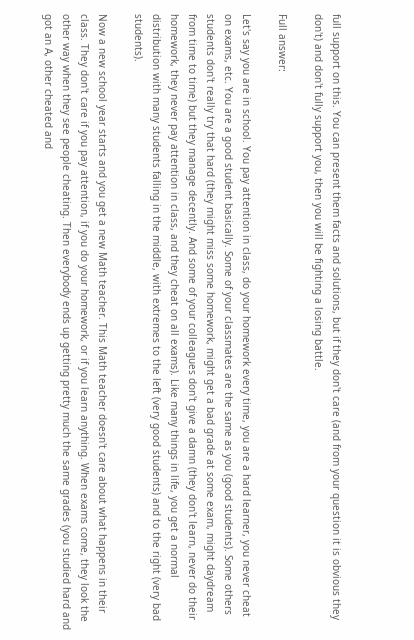full support on this. You can present them facts and solutions, but if they don't care (and from your question it is obvious they don't) and don't fully support you, then you will be fighting a losing battle.

Full answer:

Let's say you are in school. You pay attention in class, do your homework every time, you are a hard learner, you never cheat on exams, etc. You are a good student basically. Some of your classmates are the same as you (good students). Some others students don't really try that hard (they might miss some homework, might get a bad grade at some exam, might daydream from time to time) but they manage decently. And some of your colleagues don't give a damn (they don't learn, never do their homework, they never pay attention in class, and they cheat on all exams). Like many things in life, you get a normal distribution with many students falling in the middle, with extremes to the left (very good students) and to the right (very bad students).

Now a new school year starts and you get a new Math teacher. This Math teacher doesn't care about what happens in their class. They don't care if you pay attention, if you do your homework, or if you learn anything. When exams come, they look the other way when they see people cheating. Then everybody ends up getting pretty much the same grades (you studied hard and got an A, other cheated and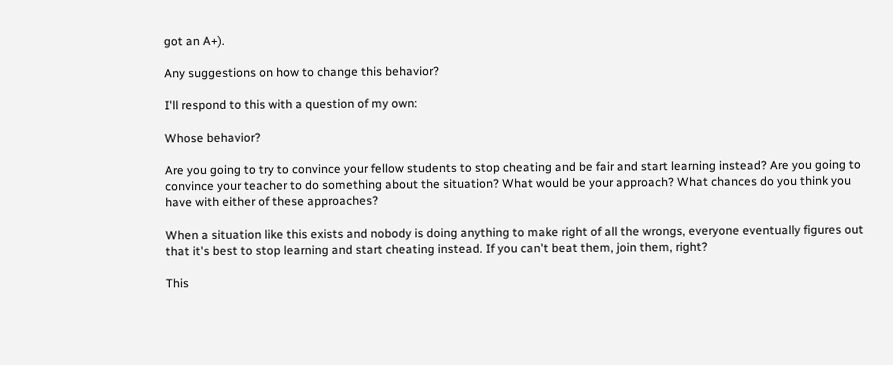got an A+).

Any suggestions on how to change this behavior?

I'll respond to this with a question of my own:

Whose behavior?

Are you going to try to convince your fellow students to stop cheating and be fair and start learning instead? Are you going to convince your teacher to do something about the situation? What would be your approach? What chances do you think you have with either of these approaches?

When a situation like this exists and nobody is doing anything to make right of all the wrongs, everyone eventually figures out that it's best to stop learning and start cheating instead. If you can't beat them, join them, right?

This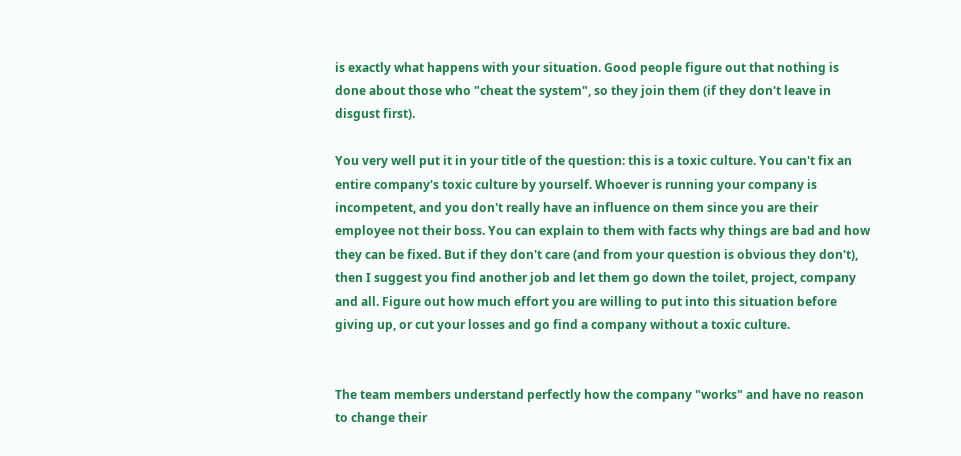is exactly what happens with your situation. Good people figure out that nothing is done about those who "cheat the system", so they join them (if they don't leave in disgust first).

You very well put it in your title of the question: this is a toxic culture. You can't fix an entire company's toxic culture by yourself. Whoever is running your company is incompetent, and you don't really have an influence on them since you are their employee not their boss. You can explain to them with facts why things are bad and how they can be fixed. But if they don't care (and from your question is obvious they don't), then I suggest you find another job and let them go down the toilet, project, company and all. Figure out how much effort you are willing to put into this situation before giving up, or cut your losses and go find a company without a toxic culture.


The team members understand perfectly how the company "works" and have no reason to change their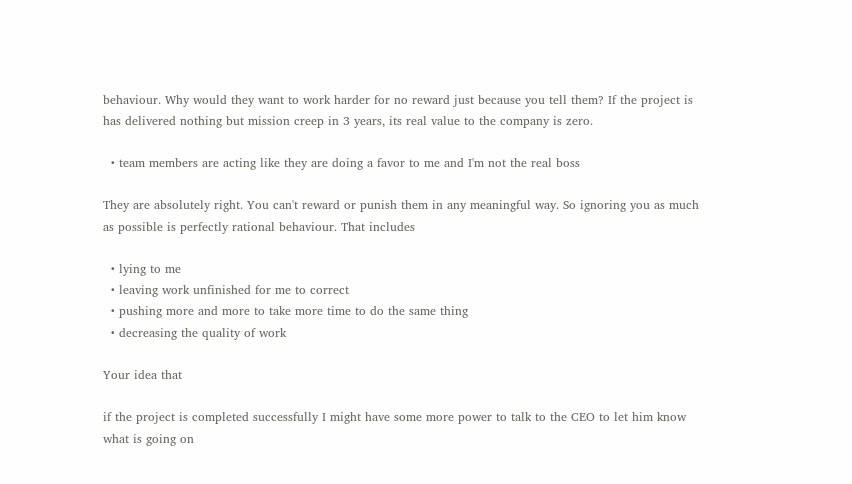behaviour. Why would they want to work harder for no reward just because you tell them? If the project is has delivered nothing but mission creep in 3 years, its real value to the company is zero.

  • team members are acting like they are doing a favor to me and I'm not the real boss

They are absolutely right. You can't reward or punish them in any meaningful way. So ignoring you as much as possible is perfectly rational behaviour. That includes

  • lying to me
  • leaving work unfinished for me to correct
  • pushing more and more to take more time to do the same thing
  • decreasing the quality of work

Your idea that

if the project is completed successfully I might have some more power to talk to the CEO to let him know what is going on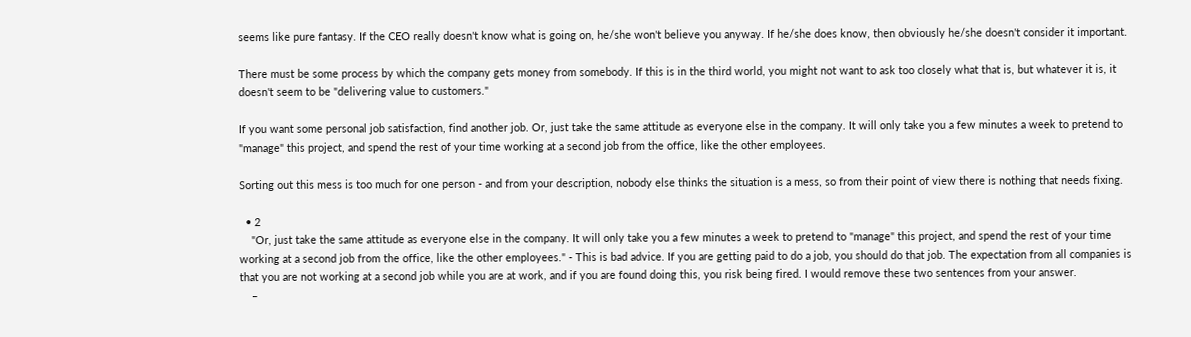seems like pure fantasy. If the CEO really doesn't know what is going on, he/she won't believe you anyway. If he/she does know, then obviously he/she doesn't consider it important.

There must be some process by which the company gets money from somebody. If this is in the third world, you might not want to ask too closely what that is, but whatever it is, it doesn't seem to be "delivering value to customers."

If you want some personal job satisfaction, find another job. Or, just take the same attitude as everyone else in the company. It will only take you a few minutes a week to pretend to "manage" this project, and spend the rest of your time working at a second job from the office, like the other employees.

Sorting out this mess is too much for one person - and from your description, nobody else thinks the situation is a mess, so from their point of view there is nothing that needs fixing.

  • 2
    "Or, just take the same attitude as everyone else in the company. It will only take you a few minutes a week to pretend to "manage" this project, and spend the rest of your time working at a second job from the office, like the other employees." - This is bad advice. If you are getting paid to do a job, you should do that job. The expectation from all companies is that you are not working at a second job while you are at work, and if you are found doing this, you risk being fired. I would remove these two sentences from your answer.
    –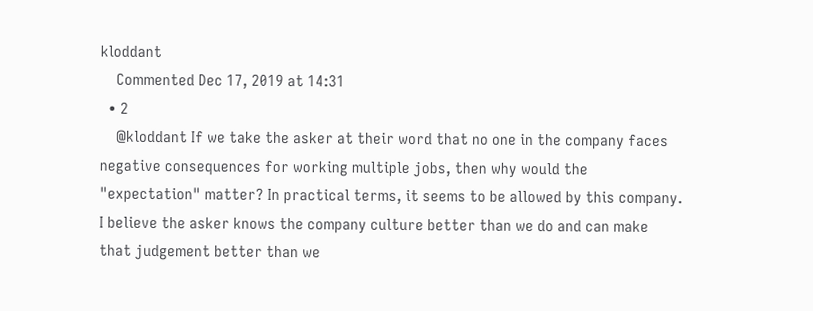kloddant
    Commented Dec 17, 2019 at 14:31
  • 2
    @kloddant If we take the asker at their word that no one in the company faces negative consequences for working multiple jobs, then why would the "expectation" matter? In practical terms, it seems to be allowed by this company. I believe the asker knows the company culture better than we do and can make that judgement better than we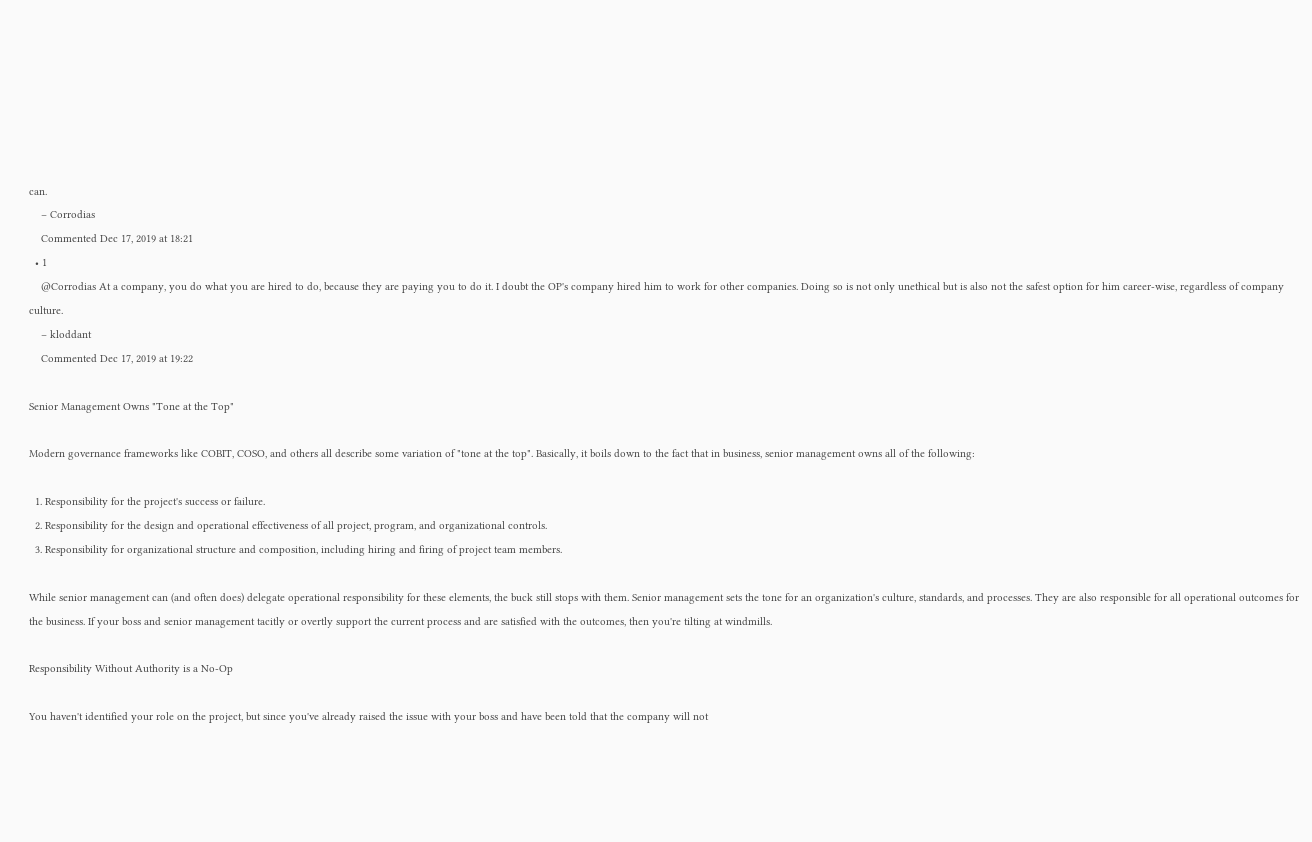can.
    – Corrodias
    Commented Dec 17, 2019 at 18:21
  • 1
    @Corrodias At a company, you do what you are hired to do, because they are paying you to do it. I doubt the OP's company hired him to work for other companies. Doing so is not only unethical but is also not the safest option for him career-wise, regardless of company culture.
    – kloddant
    Commented Dec 17, 2019 at 19:22

Senior Management Owns "Tone at the Top"

Modern governance frameworks like COBIT, COSO, and others all describe some variation of "tone at the top". Basically, it boils down to the fact that in business, senior management owns all of the following:

  1. Responsibility for the project's success or failure.
  2. Responsibility for the design and operational effectiveness of all project, program, and organizational controls.
  3. Responsibility for organizational structure and composition, including hiring and firing of project team members.

While senior management can (and often does) delegate operational responsibility for these elements, the buck still stops with them. Senior management sets the tone for an organization's culture, standards, and processes. They are also responsible for all operational outcomes for the business. If your boss and senior management tacitly or overtly support the current process and are satisfied with the outcomes, then you're tilting at windmills.

Responsibility Without Authority is a No-Op

You haven't identified your role on the project, but since you've already raised the issue with your boss and have been told that the company will not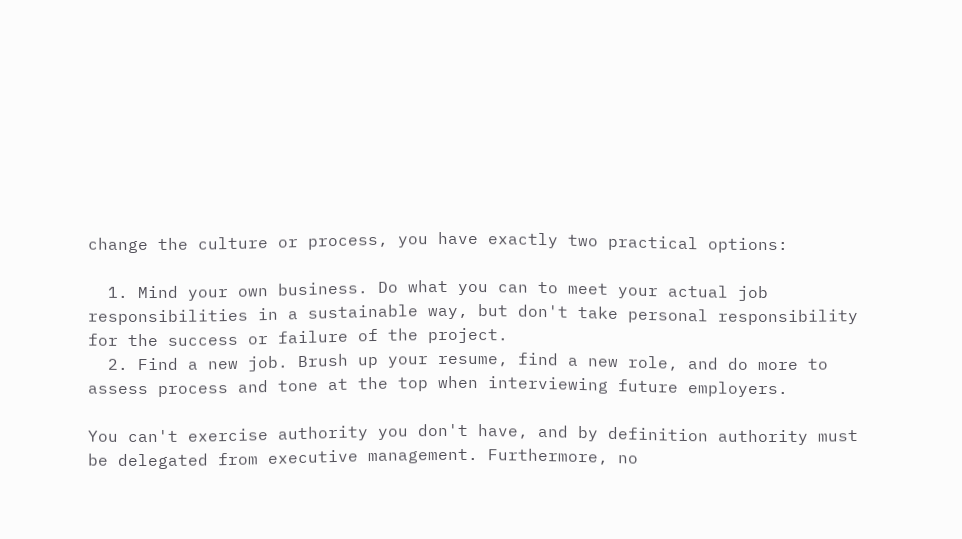change the culture or process, you have exactly two practical options:

  1. Mind your own business. Do what you can to meet your actual job responsibilities in a sustainable way, but don't take personal responsibility for the success or failure of the project.
  2. Find a new job. Brush up your resume, find a new role, and do more to assess process and tone at the top when interviewing future employers.

You can't exercise authority you don't have, and by definition authority must be delegated from executive management. Furthermore, no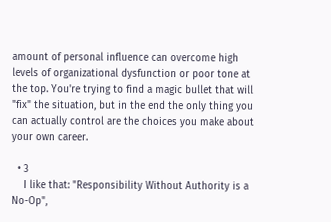amount of personal influence can overcome high levels of organizational dysfunction or poor tone at the top. You're trying to find a magic bullet that will "fix" the situation, but in the end the only thing you can actually control are the choices you make about your own career.

  • 3
    I like that: "Responsibility Without Authority is a No-Op",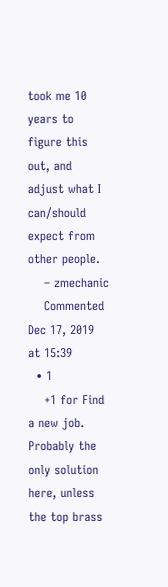took me 10 years to figure this out, and adjust what I can/should expect from other people.
    – zmechanic
    Commented Dec 17, 2019 at 15:39
  • 1
    +1 for Find a new job. Probably the only solution here, unless the top brass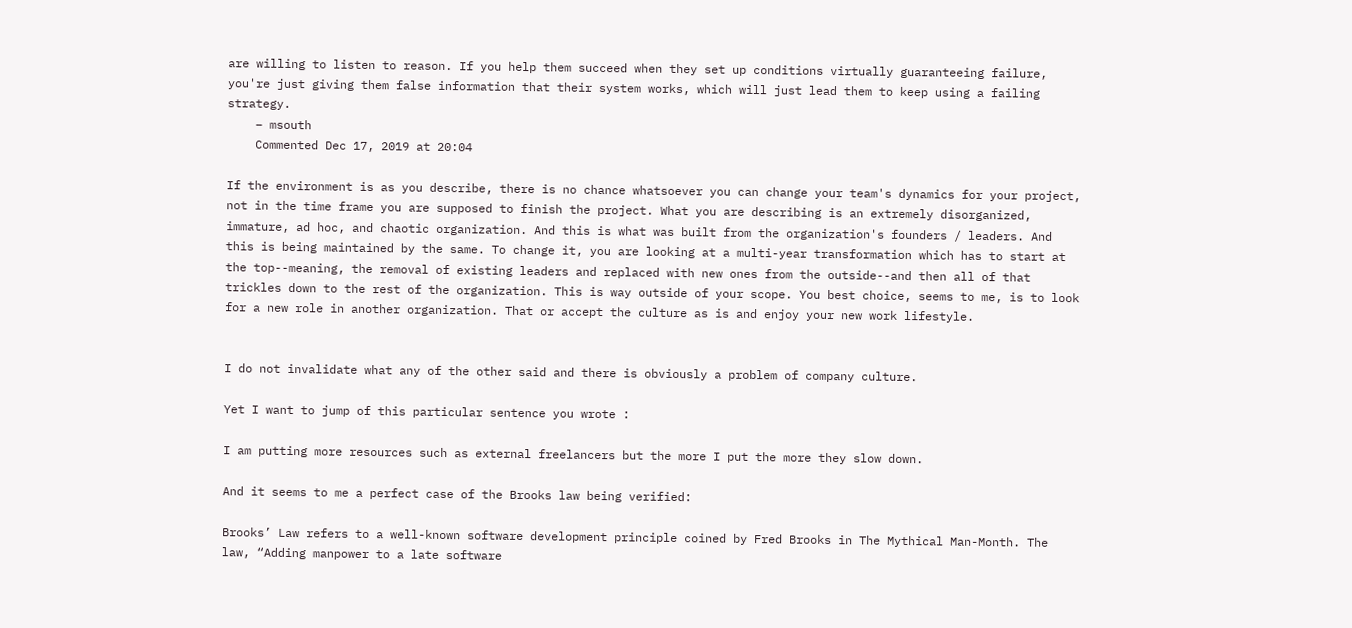are willing to listen to reason. If you help them succeed when they set up conditions virtually guaranteeing failure, you're just giving them false information that their system works, which will just lead them to keep using a failing strategy.
    – msouth
    Commented Dec 17, 2019 at 20:04

If the environment is as you describe, there is no chance whatsoever you can change your team's dynamics for your project, not in the time frame you are supposed to finish the project. What you are describing is an extremely disorganized, immature, ad hoc, and chaotic organization. And this is what was built from the organization's founders / leaders. And this is being maintained by the same. To change it, you are looking at a multi-year transformation which has to start at the top--meaning, the removal of existing leaders and replaced with new ones from the outside--and then all of that trickles down to the rest of the organization. This is way outside of your scope. You best choice, seems to me, is to look for a new role in another organization. That or accept the culture as is and enjoy your new work lifestyle.


I do not invalidate what any of the other said and there is obviously a problem of company culture.

Yet I want to jump of this particular sentence you wrote :

I am putting more resources such as external freelancers but the more I put the more they slow down.

And it seems to me a perfect case of the Brooks law being verified:

Brooks’ Law refers to a well-known software development principle coined by Fred Brooks in The Mythical Man-Month. The law, “Adding manpower to a late software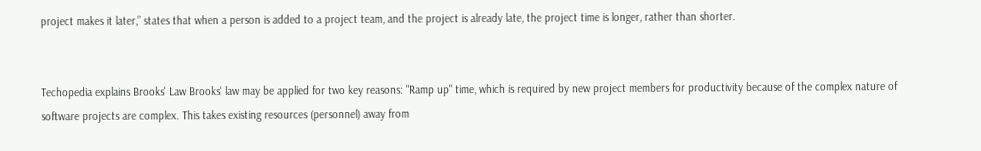project makes it later,” states that when a person is added to a project team, and the project is already late, the project time is longer, rather than shorter.


Techopedia explains Brooks' Law Brooks' law may be applied for two key reasons: "Ramp up" time, which is required by new project members for productivity because of the complex nature of software projects are complex. This takes existing resources (personnel) away from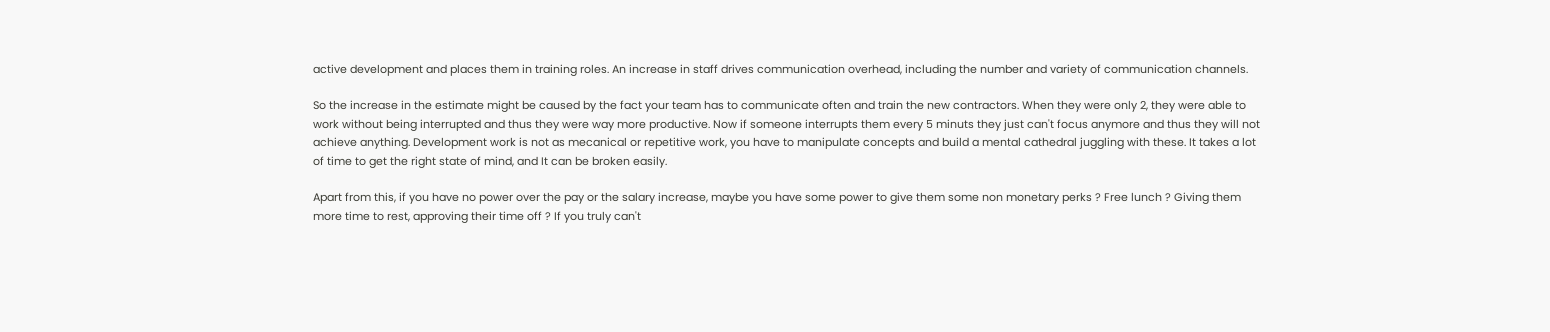active development and places them in training roles. An increase in staff drives communication overhead, including the number and variety of communication channels.

So the increase in the estimate might be caused by the fact your team has to communicate often and train the new contractors. When they were only 2, they were able to work without being interrupted and thus they were way more productive. Now if someone interrupts them every 5 minuts they just can't focus anymore and thus they will not achieve anything. Development work is not as mecanical or repetitive work, you have to manipulate concepts and build a mental cathedral juggling with these. It takes a lot of time to get the right state of mind, and It can be broken easily.

Apart from this, if you have no power over the pay or the salary increase, maybe you have some power to give them some non monetary perks ? Free lunch ? Giving them more time to rest, approving their time off ? If you truly can't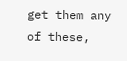get them any of these,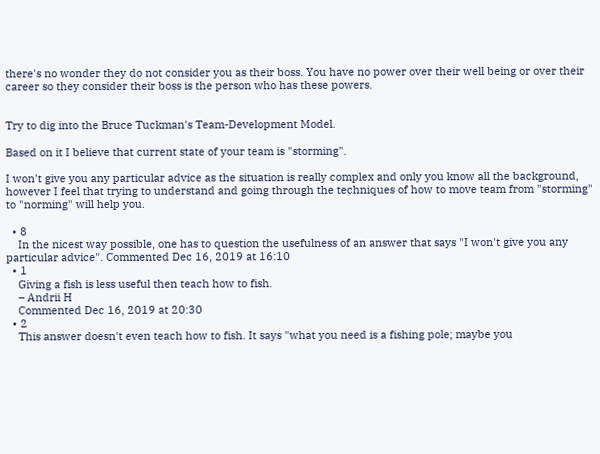there's no wonder they do not consider you as their boss. You have no power over their well being or over their career so they consider their boss is the person who has these powers.


Try to dig into the Bruce Tuckman's Team-Development Model.

Based on it I believe that current state of your team is "storming".

I won't give you any particular advice as the situation is really complex and only you know all the background, however I feel that trying to understand and going through the techniques of how to move team from "storming" to "norming" will help you.

  • 8
    In the nicest way possible, one has to question the usefulness of an answer that says "I won't give you any particular advice". Commented Dec 16, 2019 at 16:10
  • 1
    Giving a fish is less useful then teach how to fish.
    – Andrii H
    Commented Dec 16, 2019 at 20:30
  • 2
    This answer doesn't even teach how to fish. It says "what you need is a fishing pole; maybe you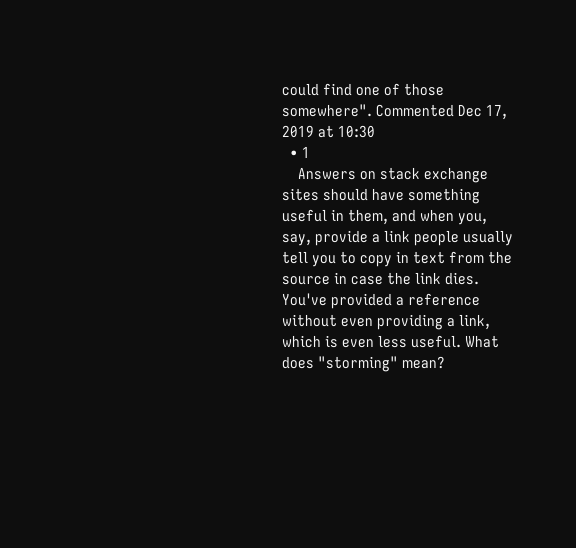could find one of those somewhere". Commented Dec 17, 2019 at 10:30
  • 1
    Answers on stack exchange sites should have something useful in them, and when you, say, provide a link people usually tell you to copy in text from the source in case the link dies. You've provided a reference without even providing a link, which is even less useful. What does "storming" mean?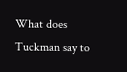What does Tuckman say to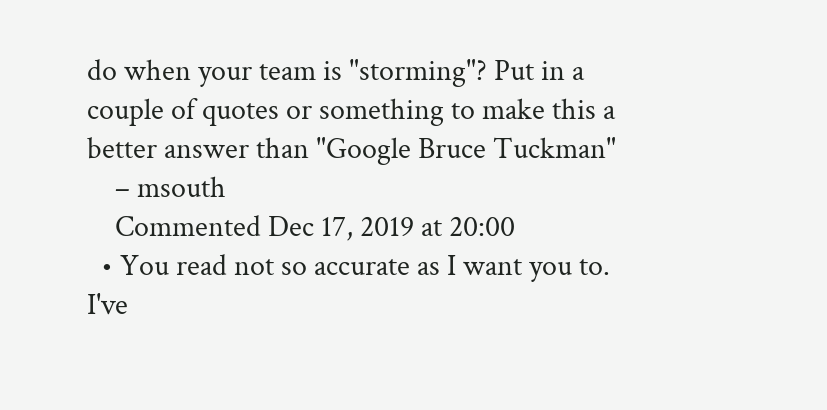do when your team is "storming"? Put in a couple of quotes or something to make this a better answer than "Google Bruce Tuckman"
    – msouth
    Commented Dec 17, 2019 at 20:00
  • You read not so accurate as I want you to. I've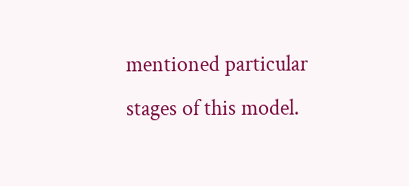mentioned particular stages of this model.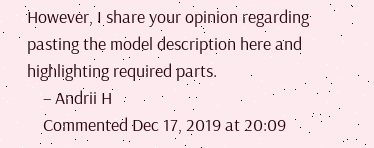However, I share your opinion regarding pasting the model description here and highlighting required parts.
    – Andrii H
    Commented Dec 17, 2019 at 20:09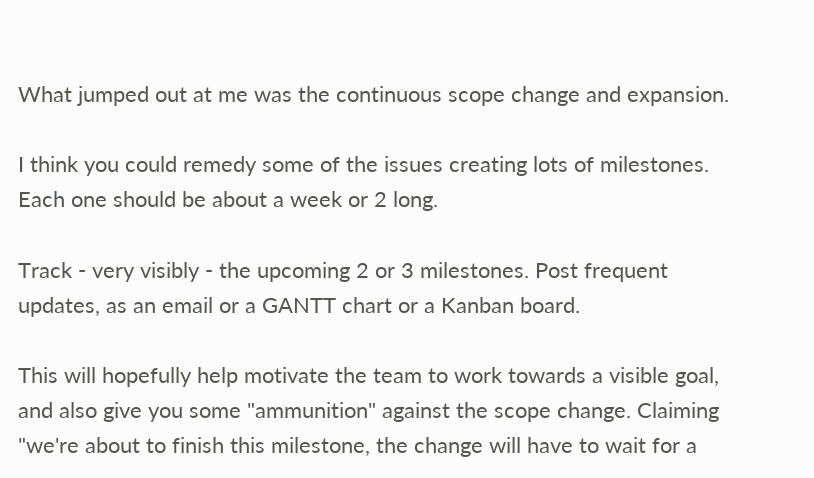What jumped out at me was the continuous scope change and expansion.

I think you could remedy some of the issues creating lots of milestones. Each one should be about a week or 2 long.

Track - very visibly - the upcoming 2 or 3 milestones. Post frequent updates, as an email or a GANTT chart or a Kanban board.

This will hopefully help motivate the team to work towards a visible goal, and also give you some "ammunition" against the scope change. Claiming "we're about to finish this milestone, the change will have to wait for a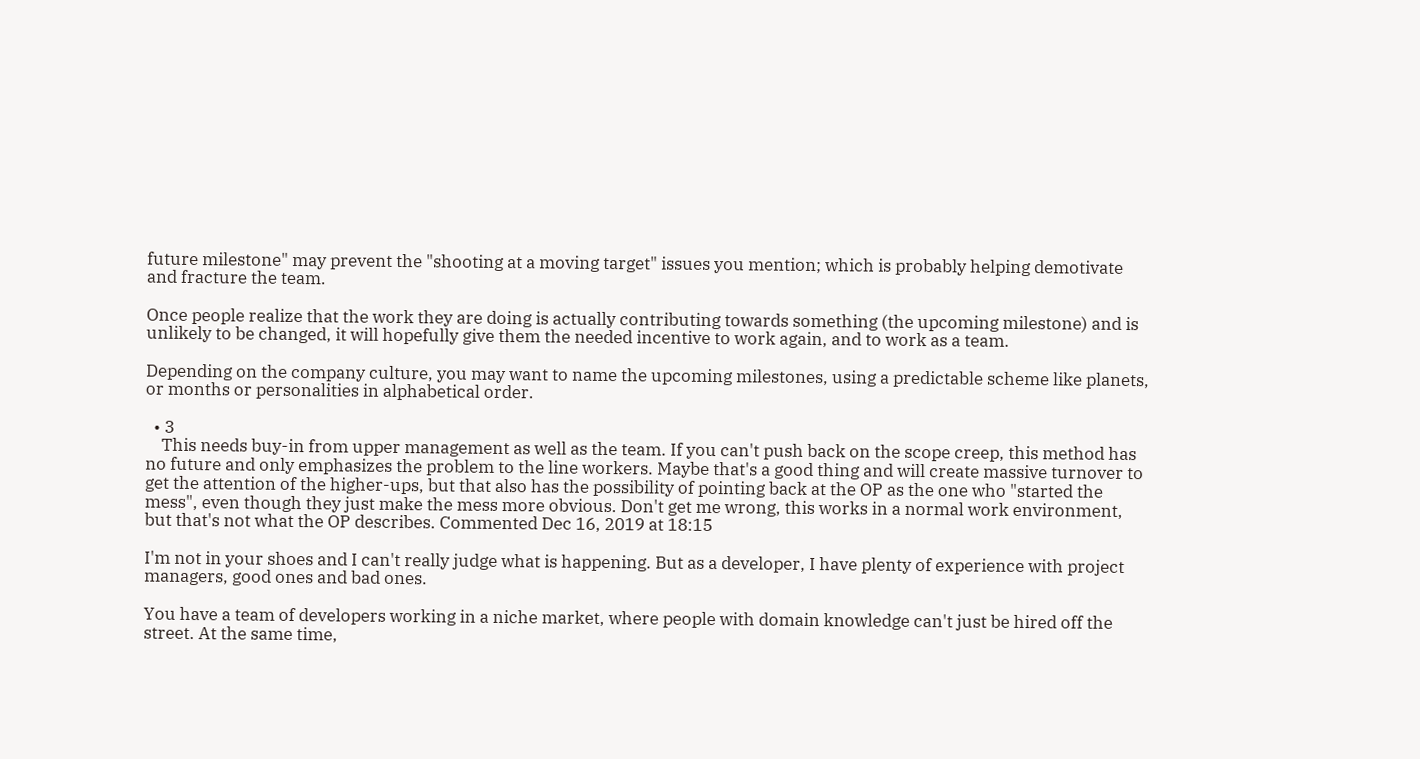future milestone" may prevent the "shooting at a moving target" issues you mention; which is probably helping demotivate and fracture the team.

Once people realize that the work they are doing is actually contributing towards something (the upcoming milestone) and is unlikely to be changed, it will hopefully give them the needed incentive to work again, and to work as a team.

Depending on the company culture, you may want to name the upcoming milestones, using a predictable scheme like planets, or months or personalities in alphabetical order.

  • 3
    This needs buy-in from upper management as well as the team. If you can't push back on the scope creep, this method has no future and only emphasizes the problem to the line workers. Maybe that's a good thing and will create massive turnover to get the attention of the higher-ups, but that also has the possibility of pointing back at the OP as the one who "started the mess", even though they just make the mess more obvious. Don't get me wrong, this works in a normal work environment, but that's not what the OP describes. Commented Dec 16, 2019 at 18:15

I'm not in your shoes and I can't really judge what is happening. But as a developer, I have plenty of experience with project managers, good ones and bad ones.

You have a team of developers working in a niche market, where people with domain knowledge can't just be hired off the street. At the same time,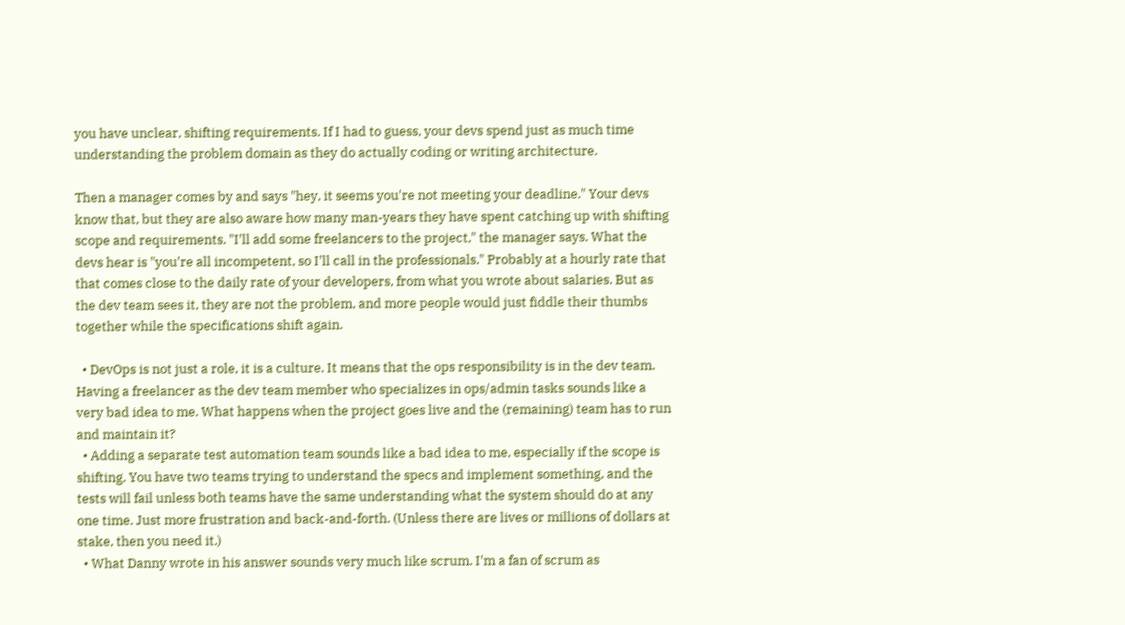you have unclear, shifting requirements. If I had to guess, your devs spend just as much time understanding the problem domain as they do actually coding or writing architecture.

Then a manager comes by and says "hey, it seems you're not meeting your deadline." Your devs know that, but they are also aware how many man-years they have spent catching up with shifting scope and requirements. "I'll add some freelancers to the project," the manager says. What the devs hear is "you're all incompetent, so I'll call in the professionals." Probably at a hourly rate that that comes close to the daily rate of your developers, from what you wrote about salaries. But as the dev team sees it, they are not the problem, and more people would just fiddle their thumbs together while the specifications shift again.

  • DevOps is not just a role, it is a culture. It means that the ops responsibility is in the dev team. Having a freelancer as the dev team member who specializes in ops/admin tasks sounds like a very bad idea to me. What happens when the project goes live and the (remaining) team has to run and maintain it?
  • Adding a separate test automation team sounds like a bad idea to me, especially if the scope is shifting. You have two teams trying to understand the specs and implement something, and the tests will fail unless both teams have the same understanding what the system should do at any one time. Just more frustration and back-and-forth. (Unless there are lives or millions of dollars at stake, then you need it.)
  • What Danny wrote in his answer sounds very much like scrum. I'm a fan of scrum as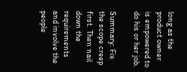long as the product owner is empowered to do his or her job.

Summary: Fix the scope creep first. Then nail down the requirements and involve the people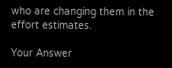who are changing them in the effort estimates.

Your Answer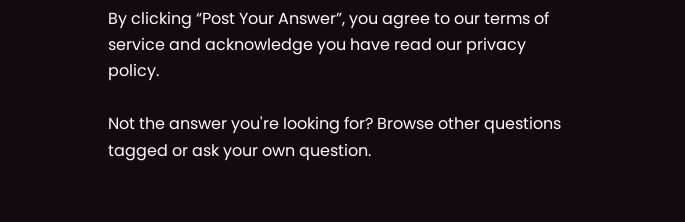By clicking “Post Your Answer”, you agree to our terms of service and acknowledge you have read our privacy policy.

Not the answer you're looking for? Browse other questions tagged or ask your own question.